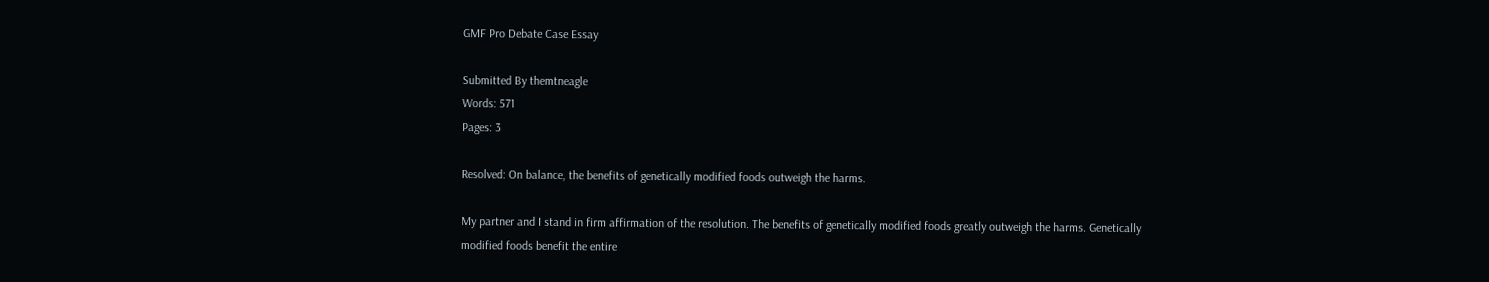GMF Pro Debate Case Essay

Submitted By themtneagle
Words: 571
Pages: 3

Resolved: On balance, the benefits of genetically modified foods outweigh the harms.

My partner and I stand in firm affirmation of the resolution. The benefits of genetically modified foods greatly outweigh the harms. Genetically modified foods benefit the entire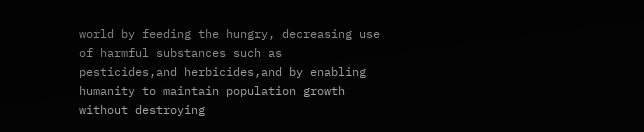world by feeding the hungry, decreasing use of harmful substances such as pesticides,and herbicides,and by enabling humanity to maintain population growth without destroying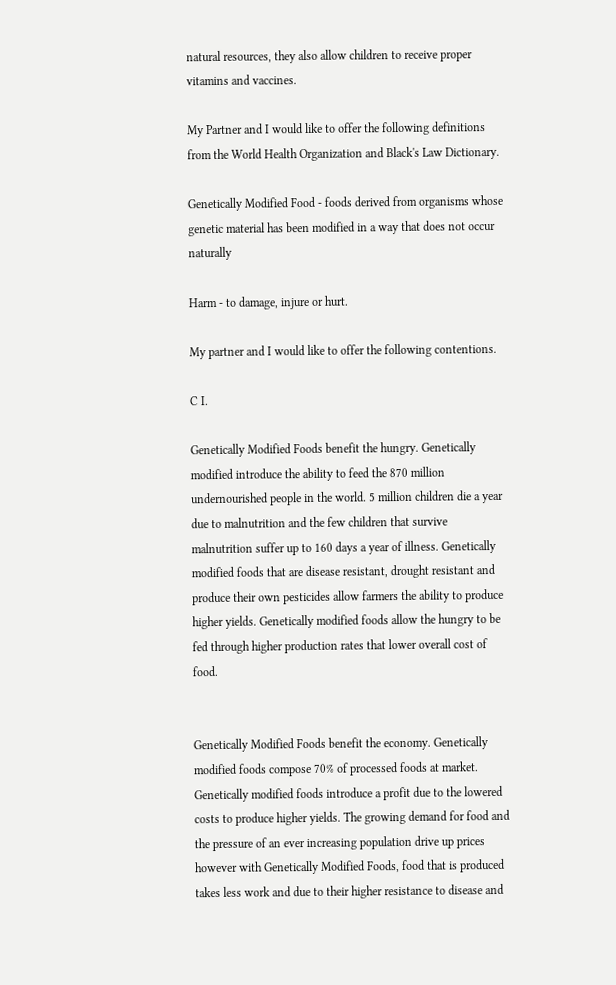natural resources, they also allow children to receive proper vitamins and vaccines.

My Partner and I would like to offer the following definitions from the World Health Organization and Black's Law Dictionary.

Genetically Modified Food - foods derived from organisms whose genetic material has been modified in a way that does not occur naturally

Harm - to damage, injure or hurt.

My partner and I would like to offer the following contentions.

C I.

Genetically Modified Foods benefit the hungry. Genetically modified introduce the ability to feed the 870 million undernourished people in the world. 5 million children die a year due to malnutrition and the few children that survive malnutrition suffer up to 160 days a year of illness. Genetically modified foods that are disease resistant, drought resistant and produce their own pesticides allow farmers the ability to produce higher yields. Genetically modified foods allow the hungry to be fed through higher production rates that lower overall cost of food.


Genetically Modified Foods benefit the economy. Genetically modified foods compose 70% of processed foods at market. Genetically modified foods introduce a profit due to the lowered costs to produce higher yields. The growing demand for food and the pressure of an ever increasing population drive up prices however with Genetically Modified Foods, food that is produced takes less work and due to their higher resistance to disease and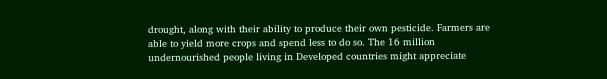drought, along with their ability to produce their own pesticide. Farmers are able to yield more crops and spend less to do so. The 16 million undernourished people living in Developed countries might appreciate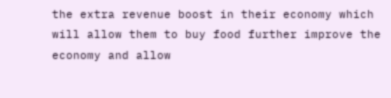the extra revenue boost in their economy which will allow them to buy food further improve the economy and allow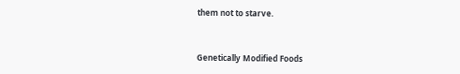them not to starve.


Genetically Modified Foods